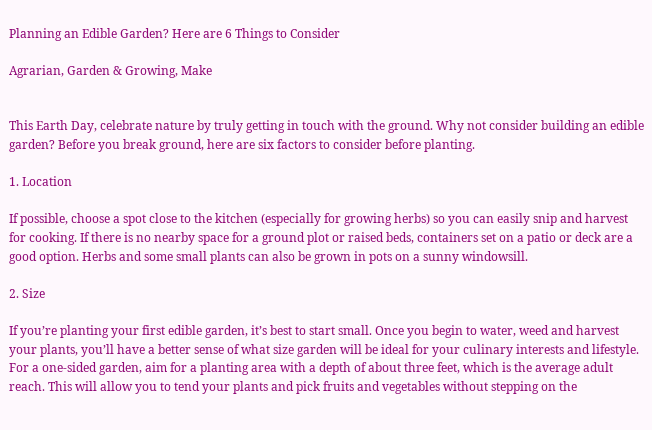Planning an Edible Garden? Here are 6 Things to Consider

Agrarian, Garden & Growing, Make


This Earth Day, celebrate nature by truly getting in touch with the ground. Why not consider building an edible garden? Before you break ground, here are six factors to consider before planting.

1. Location

If possible, choose a spot close to the kitchen (especially for growing herbs) so you can easily snip and harvest for cooking. If there is no nearby space for a ground plot or raised beds, containers set on a patio or deck are a good option. Herbs and some small plants can also be grown in pots on a sunny windowsill.

2. Size

If you’re planting your first edible garden, it’s best to start small. Once you begin to water, weed and harvest your plants, you’ll have a better sense of what size garden will be ideal for your culinary interests and lifestyle. For a one-sided garden, aim for a planting area with a depth of about three feet, which is the average adult reach. This will allow you to tend your plants and pick fruits and vegetables without stepping on the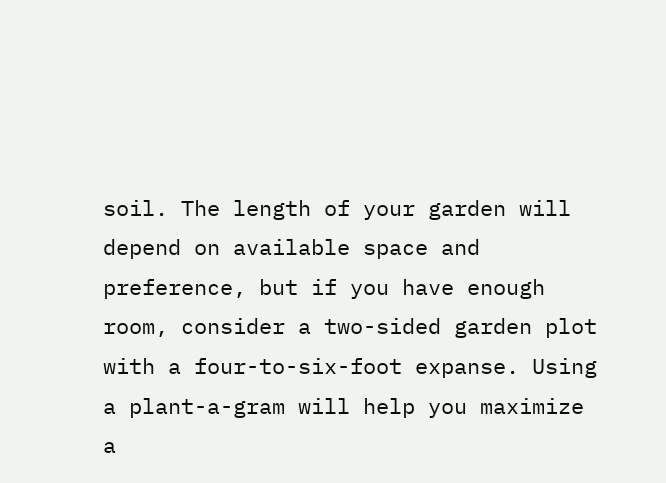soil. The length of your garden will depend on available space and preference, but if you have enough room, consider a two-sided garden plot with a four-to-six-foot expanse. Using a plant-a-gram will help you maximize a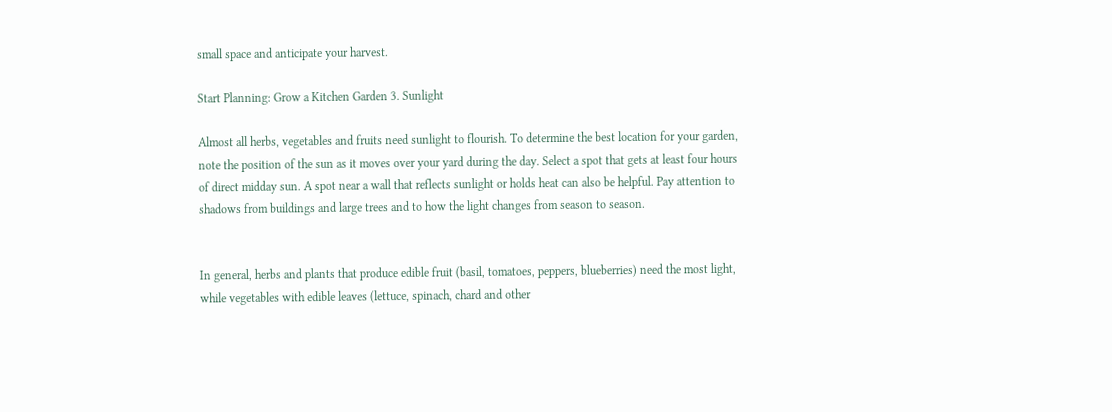small space and anticipate your harvest.

Start Planning: Grow a Kitchen Garden 3. Sunlight

Almost all herbs, vegetables and fruits need sunlight to flourish. To determine the best location for your garden, note the position of the sun as it moves over your yard during the day. Select a spot that gets at least four hours of direct midday sun. A spot near a wall that reflects sunlight or holds heat can also be helpful. Pay attention to shadows from buildings and large trees and to how the light changes from season to season.


In general, herbs and plants that produce edible fruit (basil, tomatoes, peppers, blueberries) need the most light, while vegetables with edible leaves (lettuce, spinach, chard and other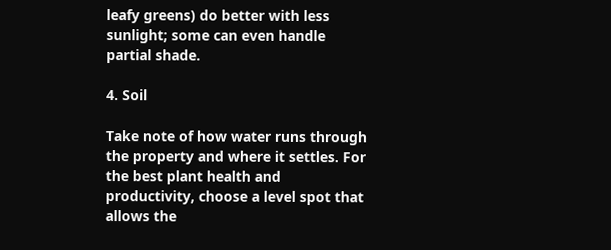leafy greens) do better with less sunlight; some can even handle partial shade.

4. Soil

Take note of how water runs through the property and where it settles. For the best plant health and productivity, choose a level spot that allows the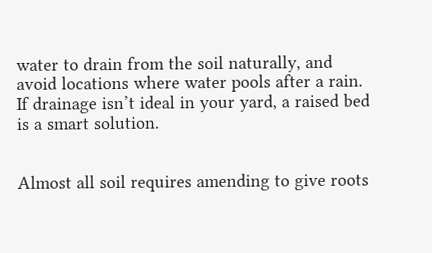water to drain from the soil naturally, and avoid locations where water pools after a rain. If drainage isn’t ideal in your yard, a raised bed is a smart solution.


Almost all soil requires amending to give roots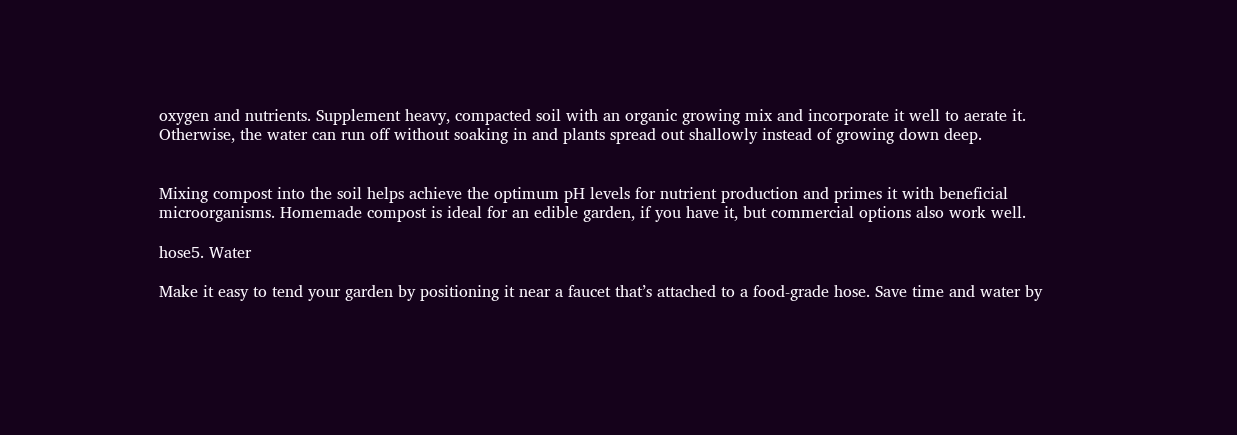oxygen and nutrients. Supplement heavy, compacted soil with an organic growing mix and incorporate it well to aerate it. Otherwise, the water can run off without soaking in and plants spread out shallowly instead of growing down deep.


Mixing compost into the soil helps achieve the optimum pH levels for nutrient production and primes it with beneficial microorganisms. Homemade compost is ideal for an edible garden, if you have it, but commercial options also work well.

hose5. Water

Make it easy to tend your garden by positioning it near a faucet that’s attached to a food-grade hose. Save time and water by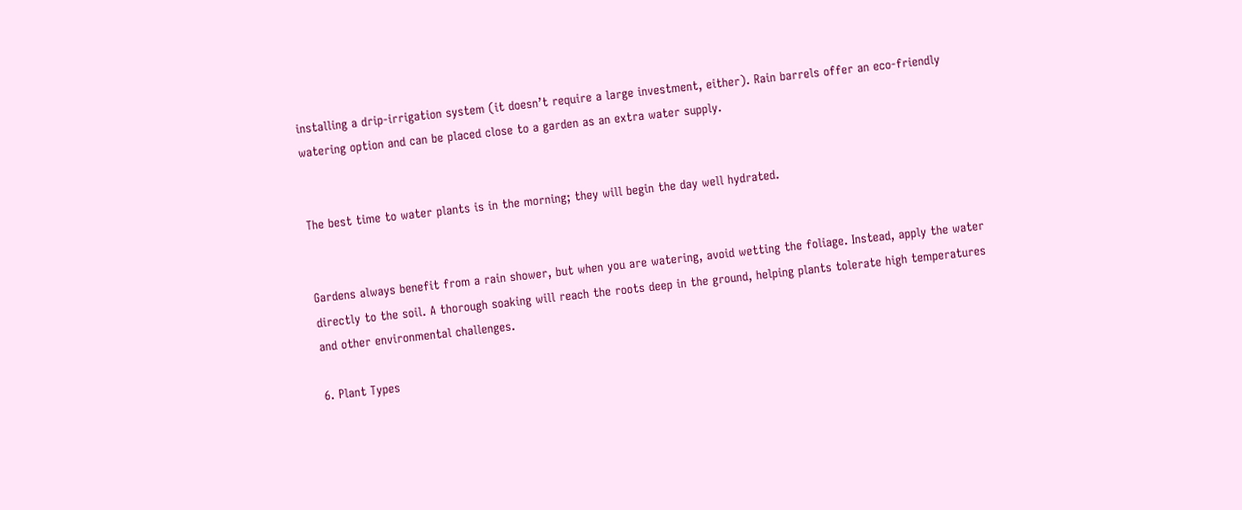installing a drip-irrigation system (it doesn’t require a large investment, either). Rain barrels offer an eco-friendly watering option and can be placed close to a garden as an extra water supply.


The best time to water plants is in the morning; they will begin the day well hydrated.


Gardens always benefit from a rain shower, but when you are watering, avoid wetting the foliage. Instead, apply the water directly to the soil. A thorough soaking will reach the roots deep in the ground, helping plants tolerate high temperatures and other environmental challenges.

6. Plant Types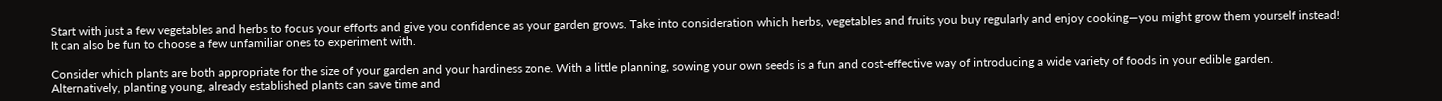Start with just a few vegetables and herbs to focus your efforts and give you confidence as your garden grows. Take into consideration which herbs, vegetables and fruits you buy regularly and enjoy cooking—you might grow them yourself instead! It can also be fun to choose a few unfamiliar ones to experiment with.

Consider which plants are both appropriate for the size of your garden and your hardiness zone. With a little planning, sowing your own seeds is a fun and cost-effective way of introducing a wide variety of foods in your edible garden. Alternatively, planting young, already established plants can save time and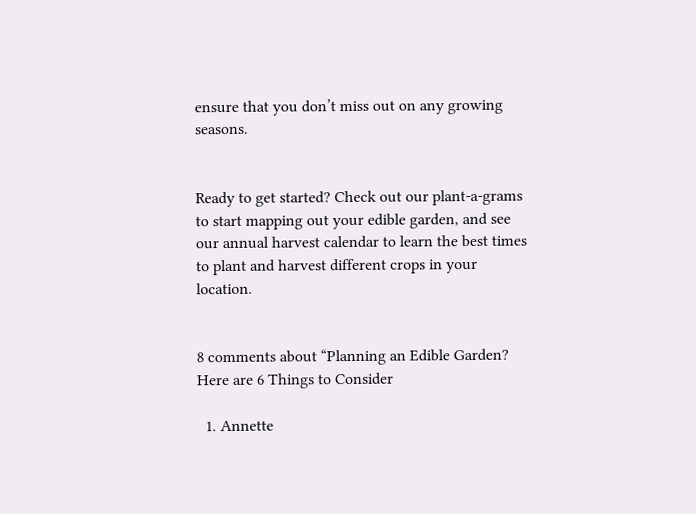ensure that you don’t miss out on any growing seasons.


Ready to get started? Check out our plant-a-grams to start mapping out your edible garden, and see our annual harvest calendar to learn the best times to plant and harvest different crops in your location.


8 comments about “Planning an Edible Garden? Here are 6 Things to Consider

  1. Annette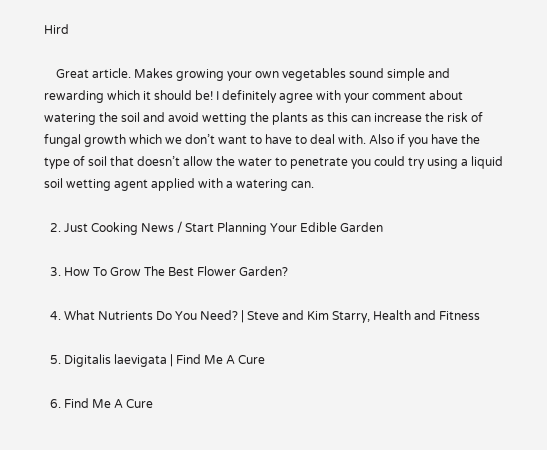Hird

    Great article. Makes growing your own vegetables sound simple and rewarding which it should be! I definitely agree with your comment about watering the soil and avoid wetting the plants as this can increase the risk of fungal growth which we don’t want to have to deal with. Also if you have the type of soil that doesn’t allow the water to penetrate you could try using a liquid soil wetting agent applied with a watering can.

  2. Just Cooking News / Start Planning Your Edible Garden

  3. How To Grow The Best Flower Garden?

  4. What Nutrients Do You Need? | Steve and Kim Starry, Health and Fitness

  5. Digitalis laevigata | Find Me A Cure

  6. Find Me A Cure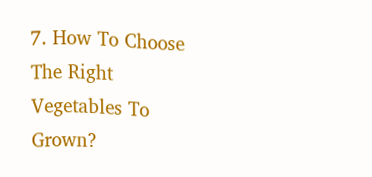7. How To Choose The Right Vegetables To Grown?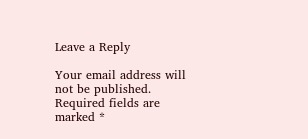Leave a Reply

Your email address will not be published. Required fields are marked *